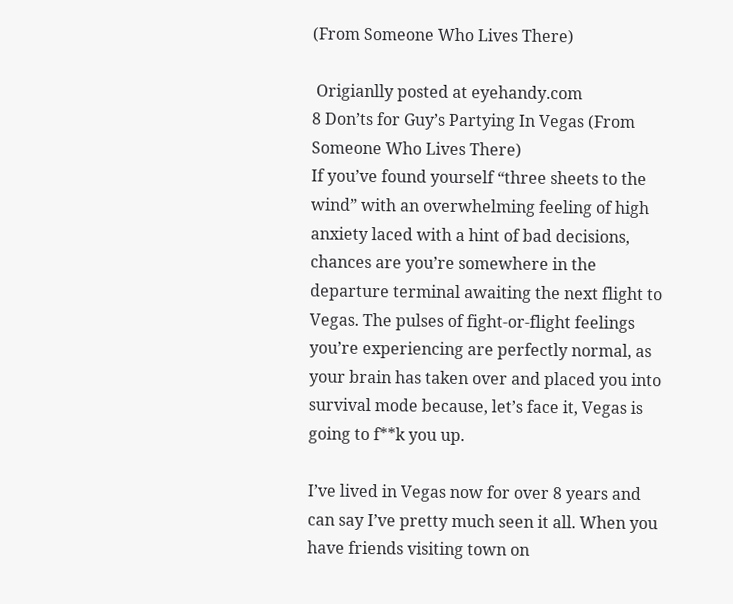(From Someone Who Lives There)

 Origianlly posted at eyehandy.com
8 Don’ts for Guy’s Partying In Vegas (From Someone Who Lives There)
If you’ve found yourself “three sheets to the wind” with an overwhelming feeling of high anxiety laced with a hint of bad decisions, chances are you’re somewhere in the departure terminal awaiting the next flight to Vegas. The pulses of fight-or-flight feelings you’re experiencing are perfectly normal, as your brain has taken over and placed you into survival mode because, let’s face it, Vegas is going to f**k you up.

I’ve lived in Vegas now for over 8 years and can say I’ve pretty much seen it all. When you have friends visiting town on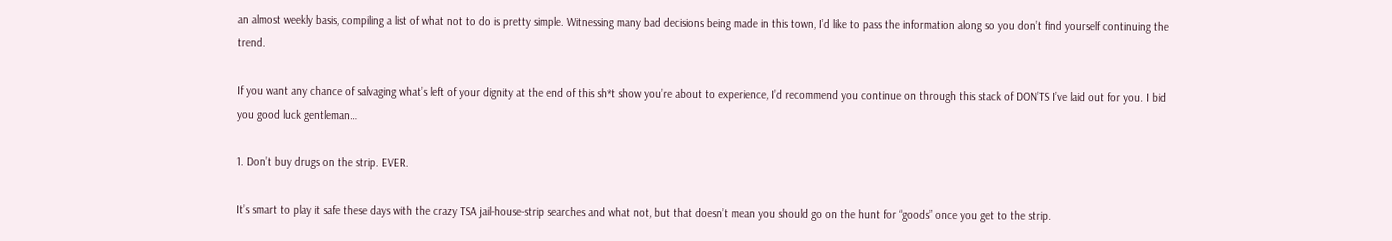an almost weekly basis, compiling a list of what not to do is pretty simple. Witnessing many bad decisions being made in this town, I’d like to pass the information along so you don’t find yourself continuing the trend.

If you want any chance of salvaging what’s left of your dignity at the end of this sh*t show you’re about to experience, I’d recommend you continue on through this stack of DON’TS I’ve laid out for you. I bid you good luck gentleman…

1. Don’t buy drugs on the strip. EVER.

It’s smart to play it safe these days with the crazy TSA jail-house-strip searches and what not, but that doesn’t mean you should go on the hunt for “goods” once you get to the strip.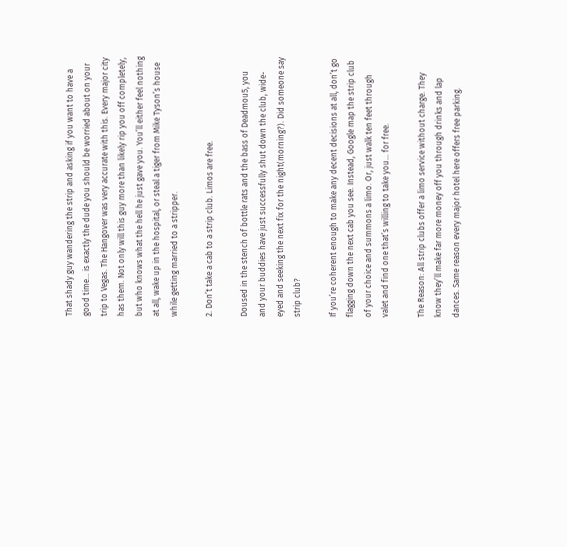That shady guy wandering the strip and asking if you want to have a good time… is exactly the dude you should be worried about on your trip to Vegas. The Hangover was very accurate with this. Every major city has them. Not only will this guy more than likely rip you off completely, but who knows what the hell he just gave you. You’ll either feel nothing at all, wake up in the hospital, or steal a tiger from Mike Tyson’s house while getting married to a stripper.

2. Don’t take a cab to a strip club. Limos are free.

Doused in the stench of bottle rats and the bass of Deadmou5, you and your buddies have just successfully shut down the club, wide-eyed and seeking the next fix for the night(morning?). Did someone say strip club?

If you’re coherent enough to make any decent decisions at all, don’t go flagging down the next cab you see. Instead, Google map the strip club of your choice and summons a limo. Or, just walk ten feet through valet and find one that’s willing to take you… for free.

The Reason: All strip clubs offer a limo service without charge. They know they’ll make far more money off you through drinks and lap dances. Same reason every major hotel here offers free parking.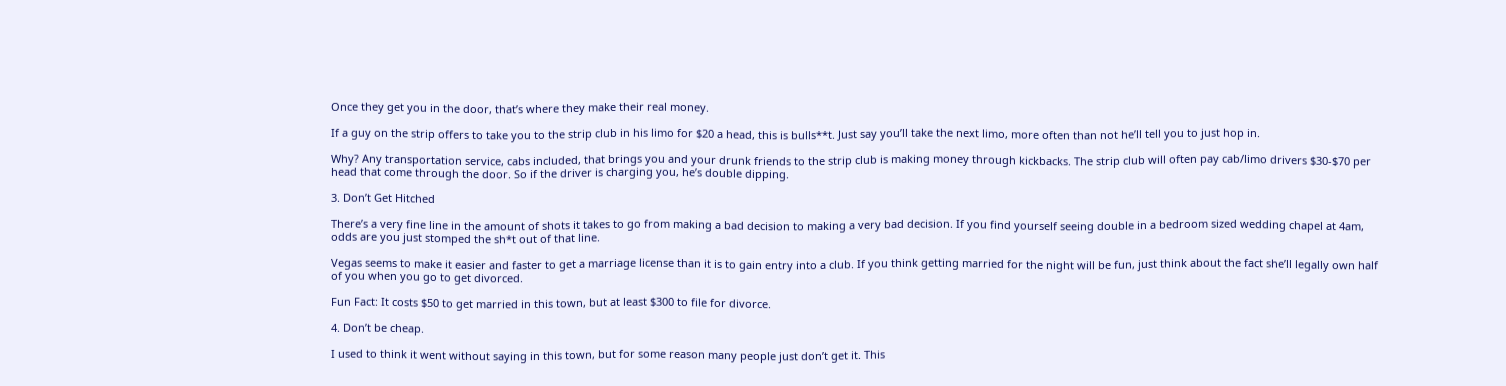Once they get you in the door, that’s where they make their real money.

If a guy on the strip offers to take you to the strip club in his limo for $20 a head, this is bulls**t. Just say you’ll take the next limo, more often than not he’ll tell you to just hop in.

Why? Any transportation service, cabs included, that brings you and your drunk friends to the strip club is making money through kickbacks. The strip club will often pay cab/limo drivers $30-$70 per head that come through the door. So if the driver is charging you, he’s double dipping.

3. Don’t Get Hitched

There’s a very fine line in the amount of shots it takes to go from making a bad decision to making a very bad decision. If you find yourself seeing double in a bedroom sized wedding chapel at 4am, odds are you just stomped the sh*t out of that line.

Vegas seems to make it easier and faster to get a marriage license than it is to gain entry into a club. If you think getting married for the night will be fun, just think about the fact she’ll legally own half of you when you go to get divorced.

Fun Fact: It costs $50 to get married in this town, but at least $300 to file for divorce.

4. Don’t be cheap.

I used to think it went without saying in this town, but for some reason many people just don’t get it. This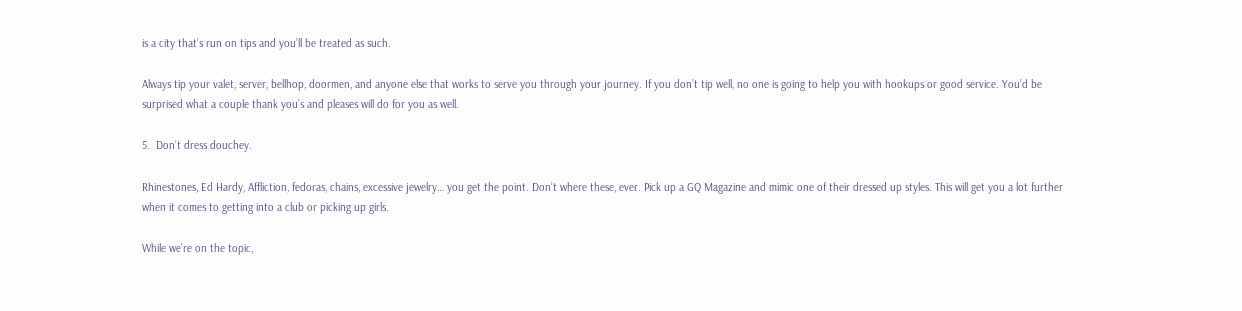is a city that’s run on tips and you’ll be treated as such.

Always tip your valet, server, bellhop, doormen, and anyone else that works to serve you through your journey. If you don’t tip well, no one is going to help you with hookups or good service. You’d be surprised what a couple thank you’s and pleases will do for you as well.

5.  Don’t dress douchey.

Rhinestones, Ed Hardy, Affliction, fedoras, chains, excessive jewelry… you get the point. Don’t where these, ever. Pick up a GQ Magazine and mimic one of their dressed up styles. This will get you a lot further when it comes to getting into a club or picking up girls.

While we’re on the topic,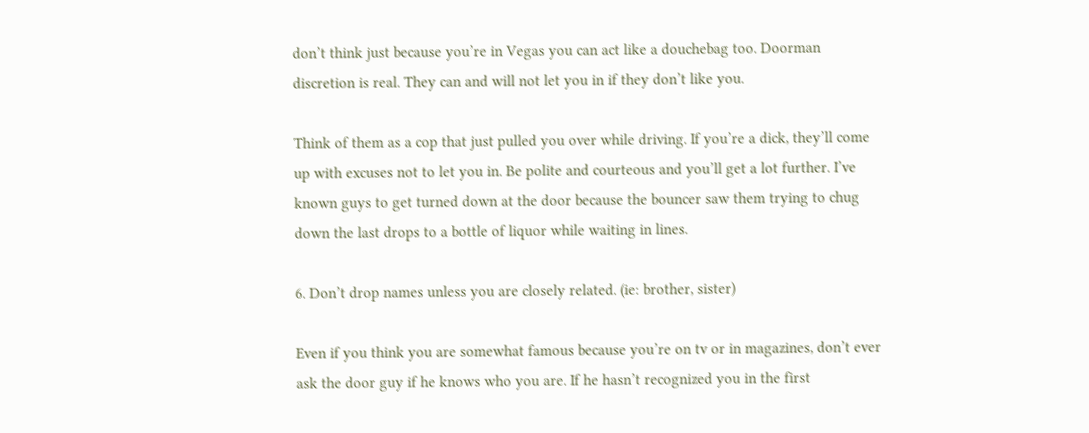don’t think just because you’re in Vegas you can act like a douchebag too. Doorman discretion is real. They can and will not let you in if they don’t like you.

Think of them as a cop that just pulled you over while driving. If you’re a dick, they’ll come up with excuses not to let you in. Be polite and courteous and you’ll get a lot further. I’ve known guys to get turned down at the door because the bouncer saw them trying to chug down the last drops to a bottle of liquor while waiting in lines.

6. Don’t drop names unless you are closely related. (ie: brother, sister)

Even if you think you are somewhat famous because you’re on tv or in magazines, don’t ever ask the door guy if he knows who you are. If he hasn’t recognized you in the first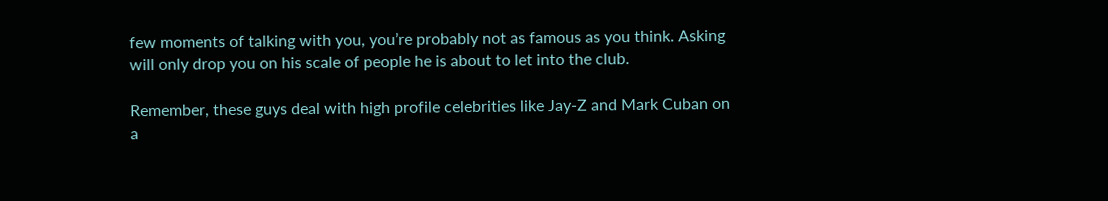few moments of talking with you, you’re probably not as famous as you think. Asking will only drop you on his scale of people he is about to let into the club.

Remember, these guys deal with high profile celebrities like Jay-Z and Mark Cuban on a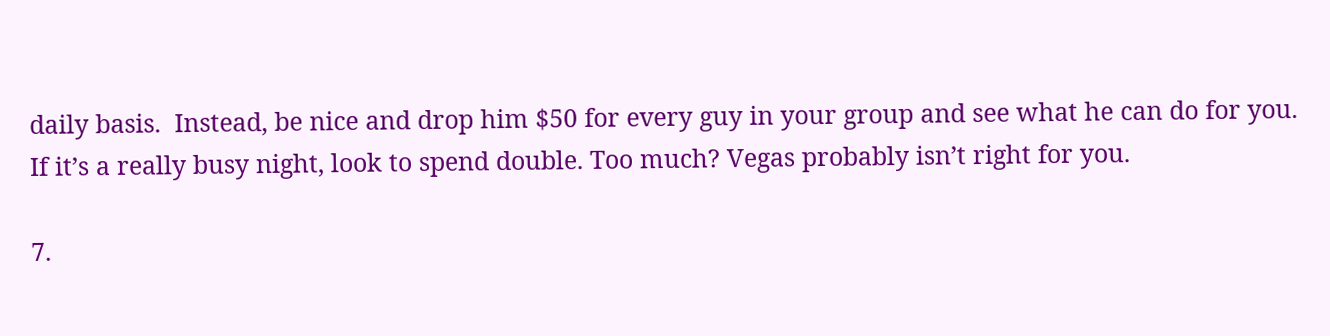daily basis.  Instead, be nice and drop him $50 for every guy in your group and see what he can do for you. If it’s a really busy night, look to spend double. Too much? Vegas probably isn’t right for you.

7.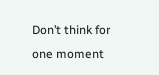Don’t think for one moment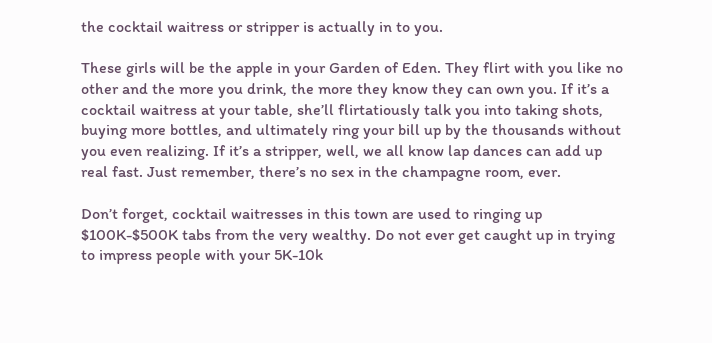the cocktail waitress or stripper is actually in to you.

These girls will be the apple in your Garden of Eden. They flirt with you like no other and the more you drink, the more they know they can own you. If it’s a cocktail waitress at your table, she’ll flirtatiously talk you into taking shots, buying more bottles, and ultimately ring your bill up by the thousands without you even realizing. If it’s a stripper, well, we all know lap dances can add up real fast. Just remember, there’s no sex in the champagne room, ever.

Don’t forget, cocktail waitresses in this town are used to ringing up $100K-$500K tabs from the very wealthy. Do not ever get caught up in trying to impress people with your 5K-10k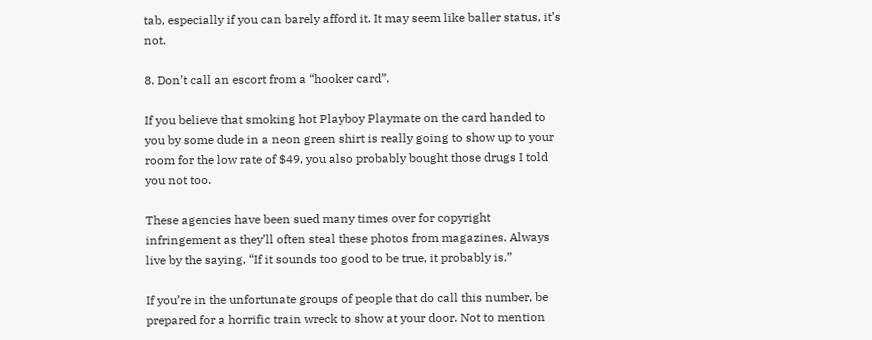tab, especially if you can barely afford it. It may seem like baller status, it’s not.

8. Don’t call an escort from a “hooker card”.

If you believe that smoking hot Playboy Playmate on the card handed to you by some dude in a neon green shirt is really going to show up to your room for the low rate of $49, you also probably bought those drugs I told you not too.

These agencies have been sued many times over for copyright infringement as they’ll often steal these photos from magazines. Always live by the saying, “If it sounds too good to be true, it probably is.”

If you’re in the unfortunate groups of people that do call this number, be prepared for a horrific train wreck to show at your door. Not to mention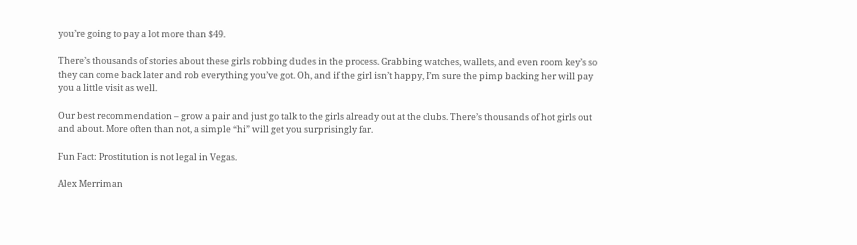you’re going to pay a lot more than $49.

There’s thousands of stories about these girls robbing dudes in the process. Grabbing watches, wallets, and even room key’s so they can come back later and rob everything you’ve got. Oh, and if the girl isn’t happy, I’m sure the pimp backing her will pay you a little visit as well.

Our best recommendation – grow a pair and just go talk to the girls already out at the clubs. There’s thousands of hot girls out and about. More often than not, a simple “hi” will get you surprisingly far.

Fun Fact: Prostitution is not legal in Vegas.

Alex Merriman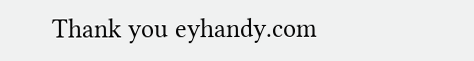Thank you eyhandy.com